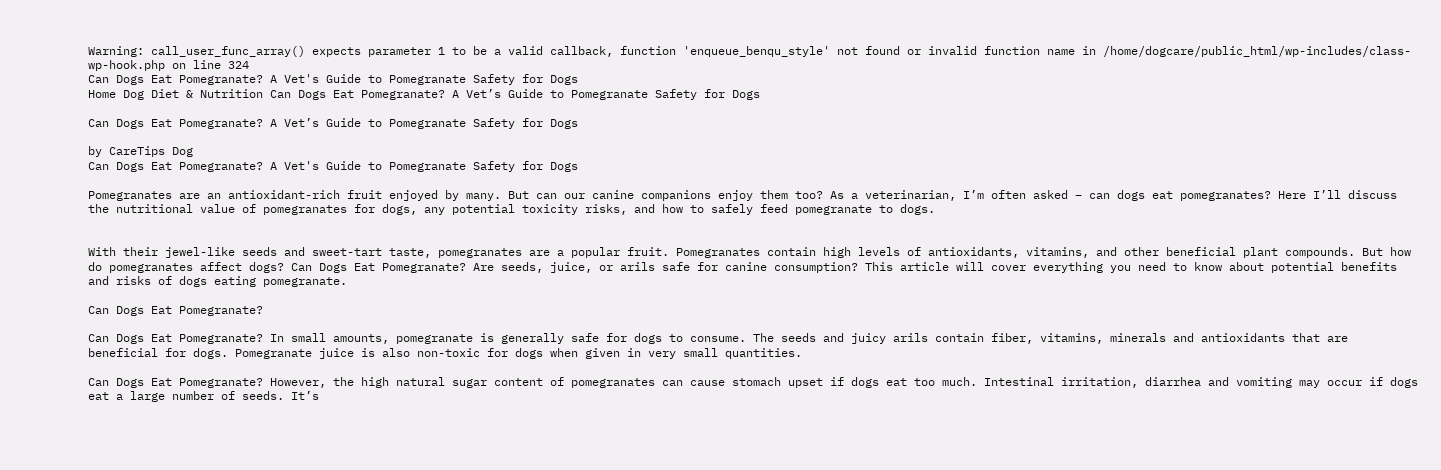Warning: call_user_func_array() expects parameter 1 to be a valid callback, function 'enqueue_benqu_style' not found or invalid function name in /home/dogcare/public_html/wp-includes/class-wp-hook.php on line 324
Can Dogs Eat Pomegranate? A Vet's Guide to Pomegranate Safety for Dogs
Home Dog Diet & Nutrition Can Dogs Eat Pomegranate? A Vet’s Guide to Pomegranate Safety for Dogs

Can Dogs Eat Pomegranate? A Vet’s Guide to Pomegranate Safety for Dogs

by CareTips Dog
Can Dogs Eat Pomegranate? A Vet's Guide to Pomegranate Safety for Dogs

Pomegranates are an antioxidant-rich fruit enjoyed by many. But can our canine companions enjoy them too? As a veterinarian, I’m often asked – can dogs eat pomegranates? Here I’ll discuss the nutritional value of pomegranates for dogs, any potential toxicity risks, and how to safely feed pomegranate to dogs.


With their jewel-like seeds and sweet-tart taste, pomegranates are a popular fruit. Pomegranates contain high levels of antioxidants, vitamins, and other beneficial plant compounds. But how do pomegranates affect dogs? Can Dogs Eat Pomegranate? Are seeds, juice, or arils safe for canine consumption? This article will cover everything you need to know about potential benefits and risks of dogs eating pomegranate.

Can Dogs Eat Pomegranate?

Can Dogs Eat Pomegranate? In small amounts, pomegranate is generally safe for dogs to consume. The seeds and juicy arils contain fiber, vitamins, minerals and antioxidants that are beneficial for dogs. Pomegranate juice is also non-toxic for dogs when given in very small quantities.

Can Dogs Eat Pomegranate? However, the high natural sugar content of pomegranates can cause stomach upset if dogs eat too much. Intestinal irritation, diarrhea and vomiting may occur if dogs eat a large number of seeds. It’s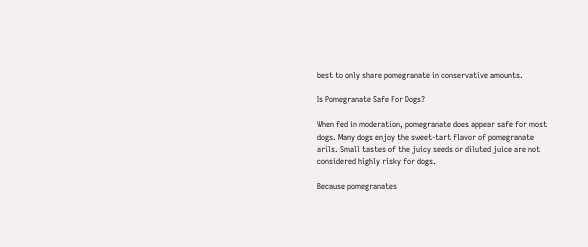best to only share pomegranate in conservative amounts.

Is Pomegranate Safe For Dogs?

When fed in moderation, pomegranate does appear safe for most dogs. Many dogs enjoy the sweet-tart flavor of pomegranate arils. Small tastes of the juicy seeds or diluted juice are not considered highly risky for dogs.

Because pomegranates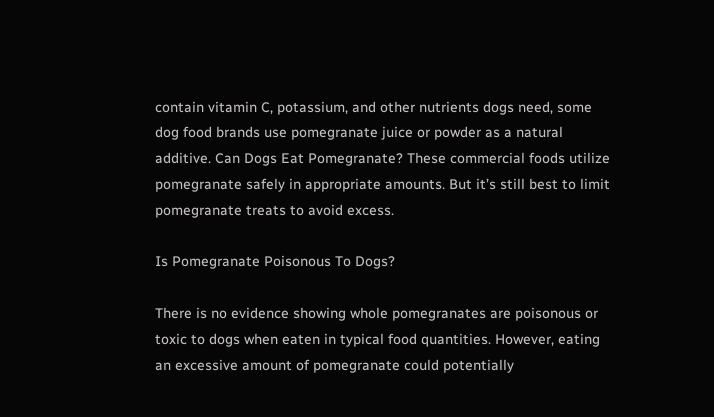contain vitamin C, potassium, and other nutrients dogs need, some dog food brands use pomegranate juice or powder as a natural additive. Can Dogs Eat Pomegranate? These commercial foods utilize pomegranate safely in appropriate amounts. But it’s still best to limit pomegranate treats to avoid excess.

Is Pomegranate Poisonous To Dogs?

There is no evidence showing whole pomegranates are poisonous or toxic to dogs when eaten in typical food quantities. However, eating an excessive amount of pomegranate could potentially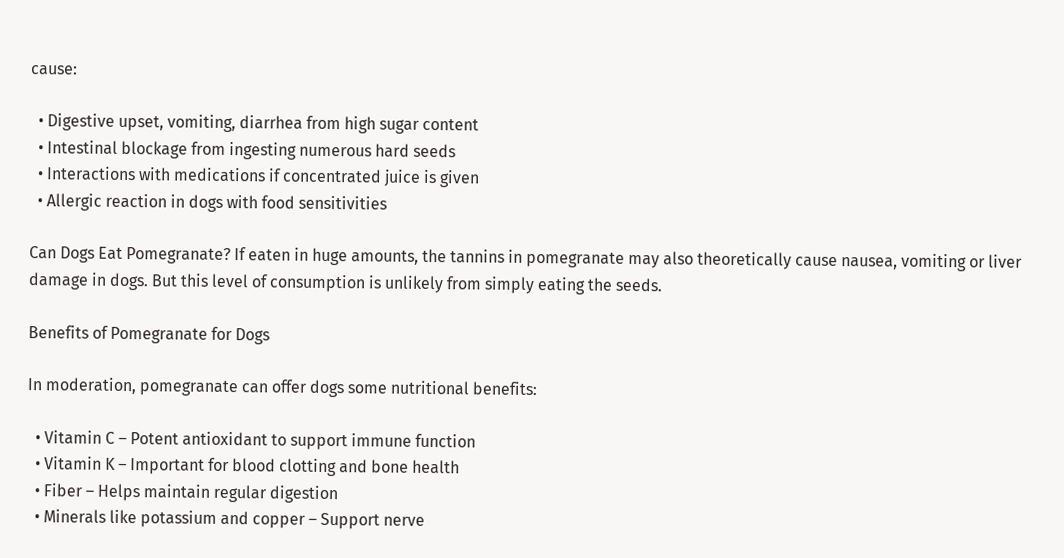cause:

  • Digestive upset, vomiting, diarrhea from high sugar content
  • Intestinal blockage from ingesting numerous hard seeds
  • Interactions with medications if concentrated juice is given
  • Allergic reaction in dogs with food sensitivities

Can Dogs Eat Pomegranate? If eaten in huge amounts, the tannins in pomegranate may also theoretically cause nausea, vomiting or liver damage in dogs. But this level of consumption is unlikely from simply eating the seeds.

Benefits of Pomegranate for Dogs

In moderation, pomegranate can offer dogs some nutritional benefits:

  • Vitamin C – Potent antioxidant to support immune function
  • Vitamin K – Important for blood clotting and bone health
  • Fiber – Helps maintain regular digestion
  • Minerals like potassium and copper – Support nerve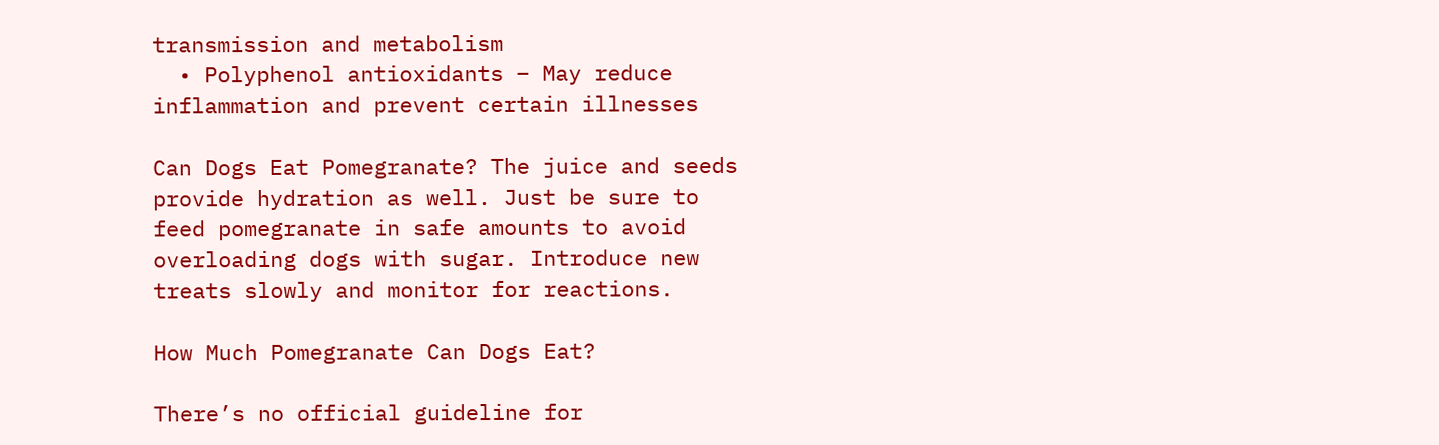transmission and metabolism
  • Polyphenol antioxidants – May reduce inflammation and prevent certain illnesses

Can Dogs Eat Pomegranate? The juice and seeds provide hydration as well. Just be sure to feed pomegranate in safe amounts to avoid overloading dogs with sugar. Introduce new treats slowly and monitor for reactions.

How Much Pomegranate Can Dogs Eat?

There’s no official guideline for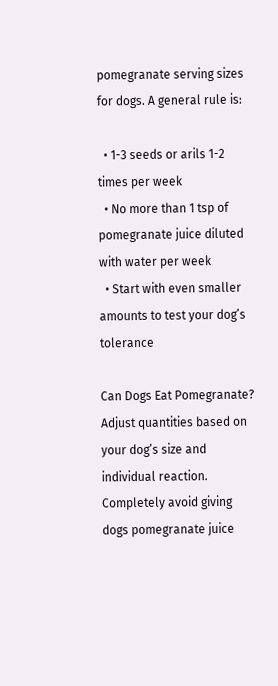pomegranate serving sizes for dogs. A general rule is:

  • 1-3 seeds or arils 1-2 times per week
  • No more than 1 tsp of pomegranate juice diluted with water per week
  • Start with even smaller amounts to test your dog’s tolerance

Can Dogs Eat Pomegranate? Adjust quantities based on your dog’s size and individual reaction. Completely avoid giving dogs pomegranate juice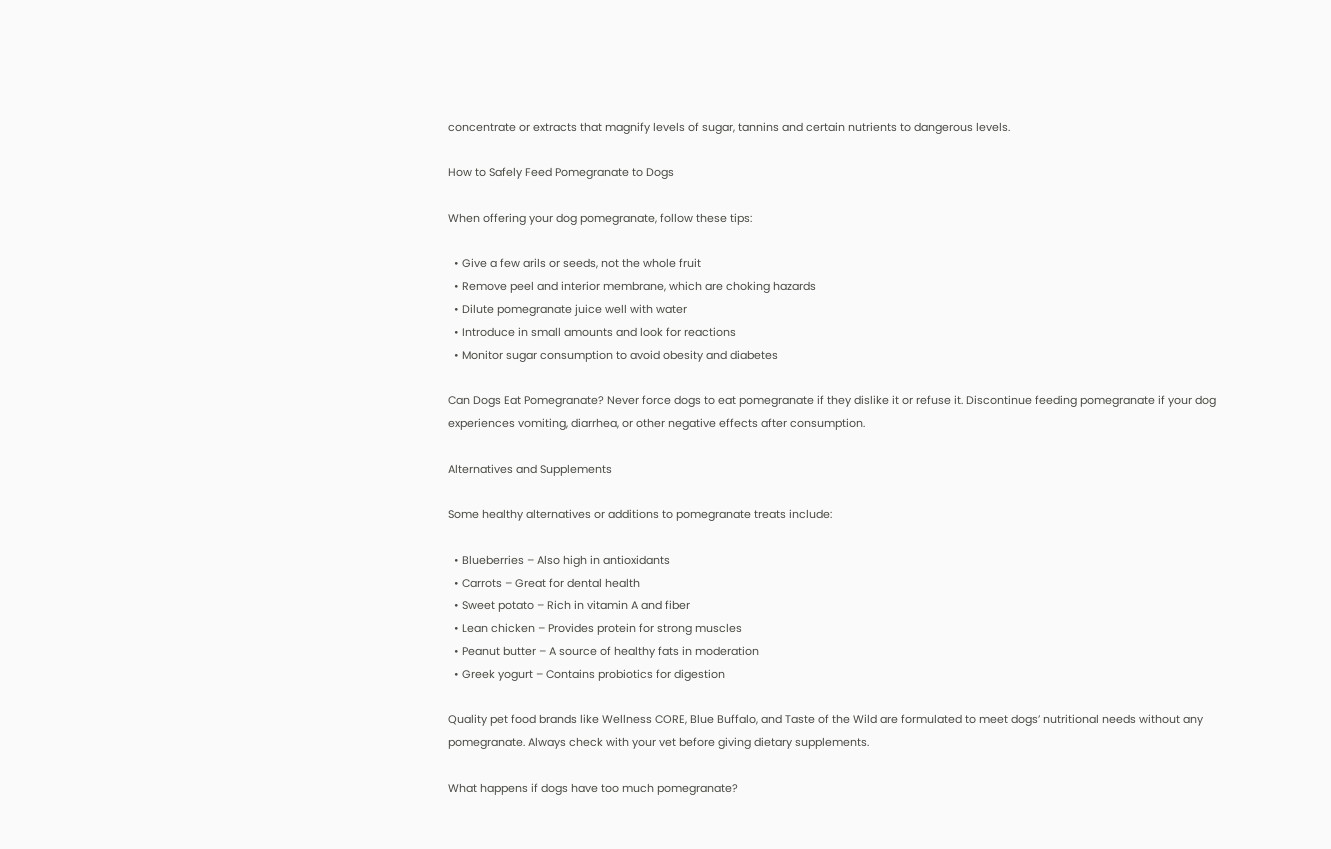concentrate or extracts that magnify levels of sugar, tannins and certain nutrients to dangerous levels.

How to Safely Feed Pomegranate to Dogs

When offering your dog pomegranate, follow these tips:

  • Give a few arils or seeds, not the whole fruit
  • Remove peel and interior membrane, which are choking hazards
  • Dilute pomegranate juice well with water
  • Introduce in small amounts and look for reactions
  • Monitor sugar consumption to avoid obesity and diabetes

Can Dogs Eat Pomegranate? Never force dogs to eat pomegranate if they dislike it or refuse it. Discontinue feeding pomegranate if your dog experiences vomiting, diarrhea, or other negative effects after consumption.

Alternatives and Supplements

Some healthy alternatives or additions to pomegranate treats include:

  • Blueberries – Also high in antioxidants
  • Carrots – Great for dental health
  • Sweet potato – Rich in vitamin A and fiber
  • Lean chicken – Provides protein for strong muscles
  • Peanut butter – A source of healthy fats in moderation
  • Greek yogurt – Contains probiotics for digestion

Quality pet food brands like Wellness CORE, Blue Buffalo, and Taste of the Wild are formulated to meet dogs’ nutritional needs without any pomegranate. Always check with your vet before giving dietary supplements.

What happens if dogs have too much pomegranate?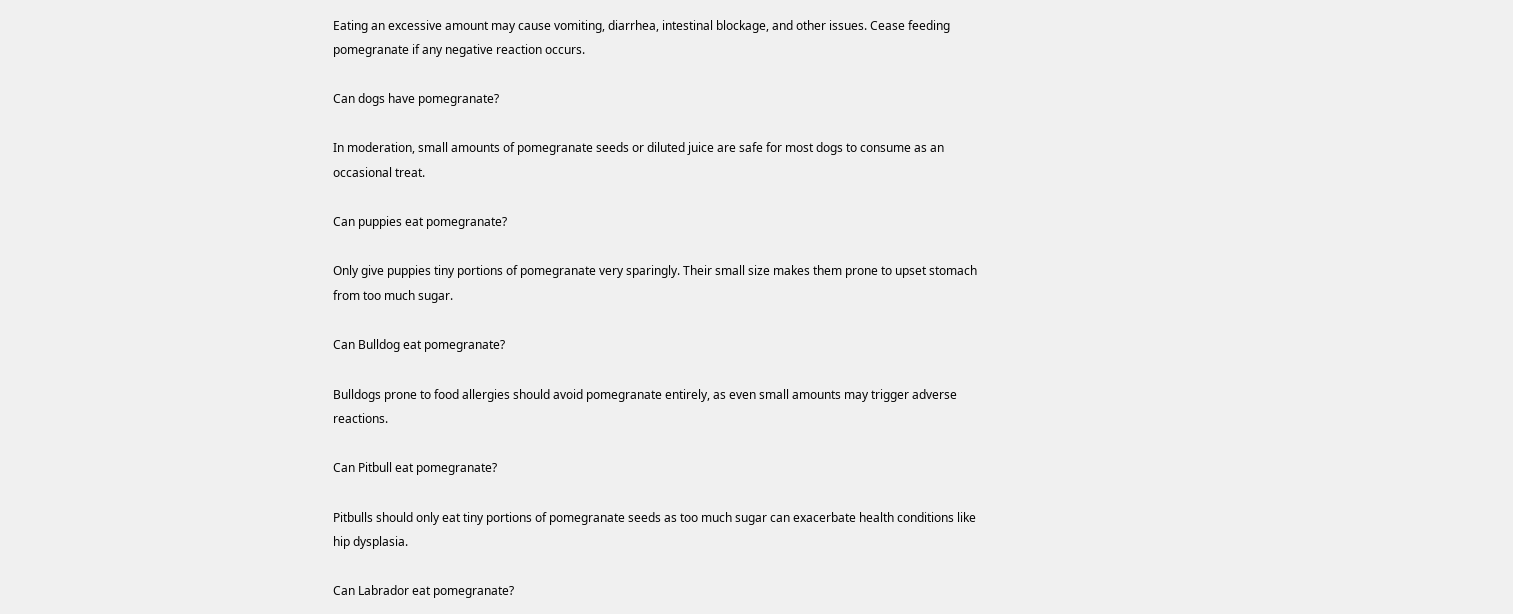Eating an excessive amount may cause vomiting, diarrhea, intestinal blockage, and other issues. Cease feeding pomegranate if any negative reaction occurs.

Can dogs have pomegranate?

In moderation, small amounts of pomegranate seeds or diluted juice are safe for most dogs to consume as an occasional treat.

Can puppies eat pomegranate?

Only give puppies tiny portions of pomegranate very sparingly. Their small size makes them prone to upset stomach from too much sugar.

Can Bulldog eat pomegranate?

Bulldogs prone to food allergies should avoid pomegranate entirely, as even small amounts may trigger adverse reactions.

Can Pitbull eat pomegranate?

Pitbulls should only eat tiny portions of pomegranate seeds as too much sugar can exacerbate health conditions like hip dysplasia.

Can Labrador eat pomegranate?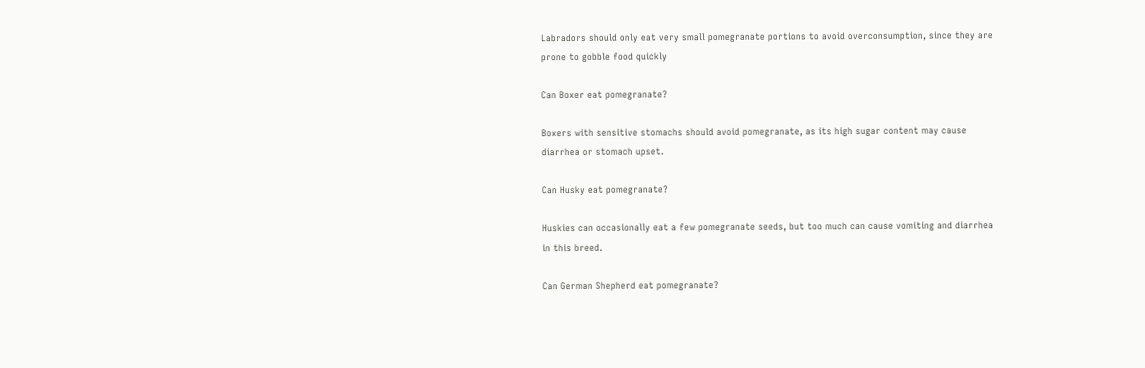Labradors should only eat very small pomegranate portions to avoid overconsumption, since they are prone to gobble food quickly

Can Boxer eat pomegranate?

Boxers with sensitive stomachs should avoid pomegranate, as its high sugar content may cause diarrhea or stomach upset.

Can Husky eat pomegranate?

Huskies can occasionally eat a few pomegranate seeds, but too much can cause vomiting and diarrhea in this breed.

Can German Shepherd eat pomegranate?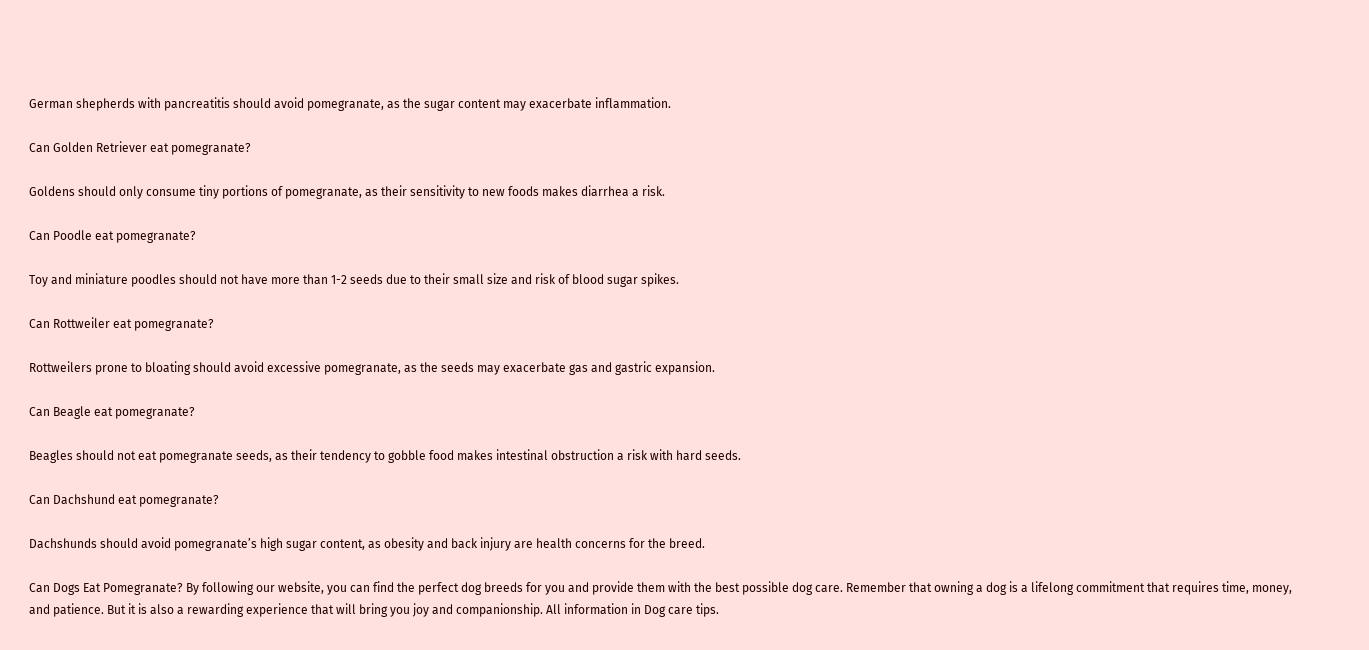German shepherds with pancreatitis should avoid pomegranate, as the sugar content may exacerbate inflammation.

Can Golden Retriever eat pomegranate?

Goldens should only consume tiny portions of pomegranate, as their sensitivity to new foods makes diarrhea a risk.

Can Poodle eat pomegranate?

Toy and miniature poodles should not have more than 1-2 seeds due to their small size and risk of blood sugar spikes.

Can Rottweiler eat pomegranate?

Rottweilers prone to bloating should avoid excessive pomegranate, as the seeds may exacerbate gas and gastric expansion.

Can Beagle eat pomegranate?

Beagles should not eat pomegranate seeds, as their tendency to gobble food makes intestinal obstruction a risk with hard seeds.

Can Dachshund eat pomegranate?

Dachshunds should avoid pomegranate’s high sugar content, as obesity and back injury are health concerns for the breed.

Can Dogs Eat Pomegranate? By following our website, you can find the perfect dog breeds for you and provide them with the best possible dog care. Remember that owning a dog is a lifelong commitment that requires time, money, and patience. But it is also a rewarding experience that will bring you joy and companionship. All information in Dog care tips.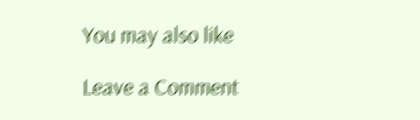You may also like

Leave a Comment